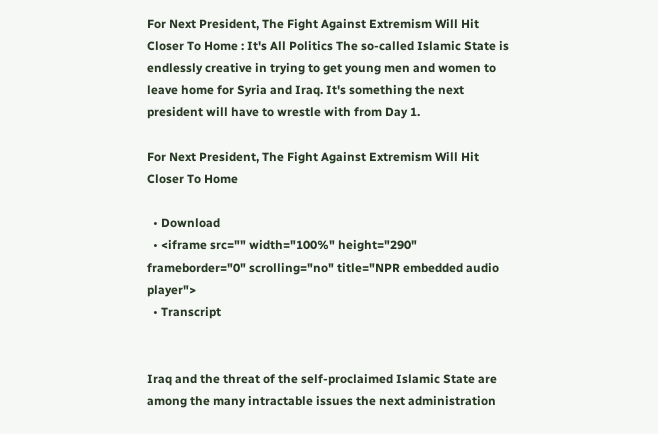For Next President, The Fight Against Extremism Will Hit Closer To Home : It's All Politics The so-called Islamic State is endlessly creative in trying to get young men and women to leave home for Syria and Iraq. It's something the next president will have to wrestle with from Day 1.

For Next President, The Fight Against Extremism Will Hit Closer To Home

  • Download
  • <iframe src="" width="100%" height="290" frameborder="0" scrolling="no" title="NPR embedded audio player">
  • Transcript


Iraq and the threat of the self-proclaimed Islamic State are among the many intractable issues the next administration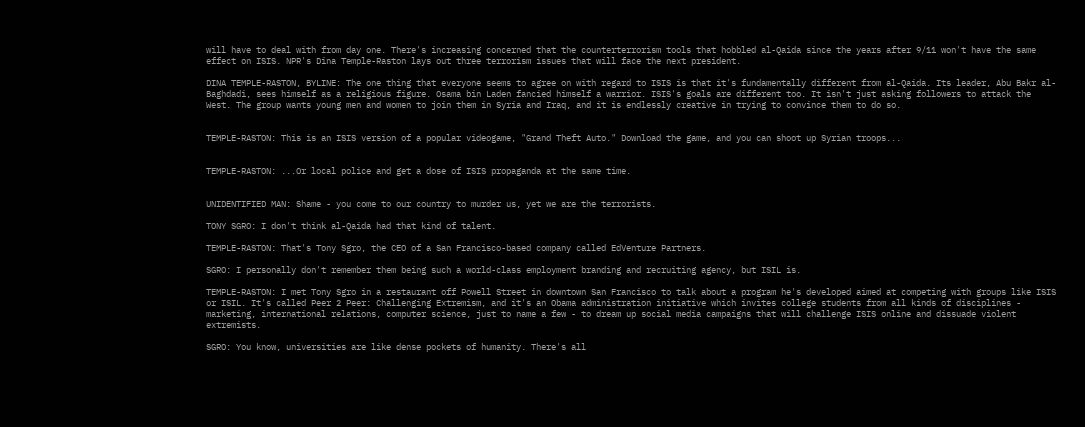will have to deal with from day one. There's increasing concerned that the counterterrorism tools that hobbled al-Qaida since the years after 9/11 won't have the same effect on ISIS. NPR's Dina Temple-Raston lays out three terrorism issues that will face the next president.

DINA TEMPLE-RASTON, BYLINE: The one thing that everyone seems to agree on with regard to ISIS is that it's fundamentally different from al-Qaida. Its leader, Abu Bakr al-Baghdadi, sees himself as a religious figure. Osama bin Laden fancied himself a warrior. ISIS's goals are different too. It isn't just asking followers to attack the West. The group wants young men and women to join them in Syria and Iraq, and it is endlessly creative in trying to convince them to do so.


TEMPLE-RASTON: This is an ISIS version of a popular videogame, "Grand Theft Auto." Download the game, and you can shoot up Syrian troops...


TEMPLE-RASTON: ...Or local police and get a dose of ISIS propaganda at the same time.


UNIDENTIFIED MAN: Shame - you come to our country to murder us, yet we are the terrorists.

TONY SGRO: I don't think al-Qaida had that kind of talent.

TEMPLE-RASTON: That's Tony Sgro, the CEO of a San Francisco-based company called EdVenture Partners.

SGRO: I personally don't remember them being such a world-class employment branding and recruiting agency, but ISIL is.

TEMPLE-RASTON: I met Tony Sgro in a restaurant off Powell Street in downtown San Francisco to talk about a program he's developed aimed at competing with groups like ISIS or ISIL. It's called Peer 2 Peer: Challenging Extremism, and it's an Obama administration initiative which invites college students from all kinds of disciplines - marketing, international relations, computer science, just to name a few - to dream up social media campaigns that will challenge ISIS online and dissuade violent extremists.

SGRO: You know, universities are like dense pockets of humanity. There's all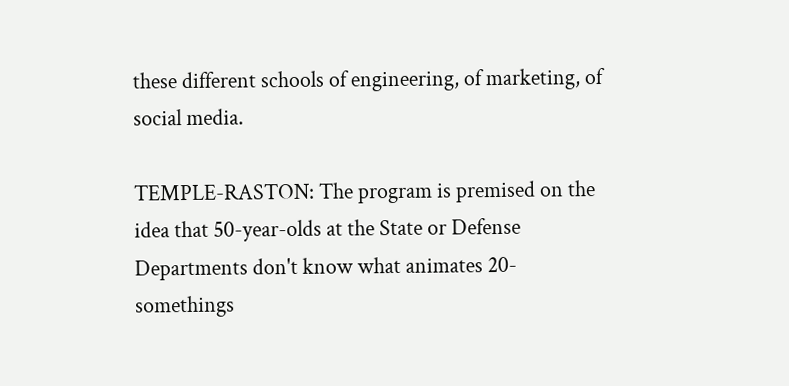these different schools of engineering, of marketing, of social media.

TEMPLE-RASTON: The program is premised on the idea that 50-year-olds at the State or Defense Departments don't know what animates 20-somethings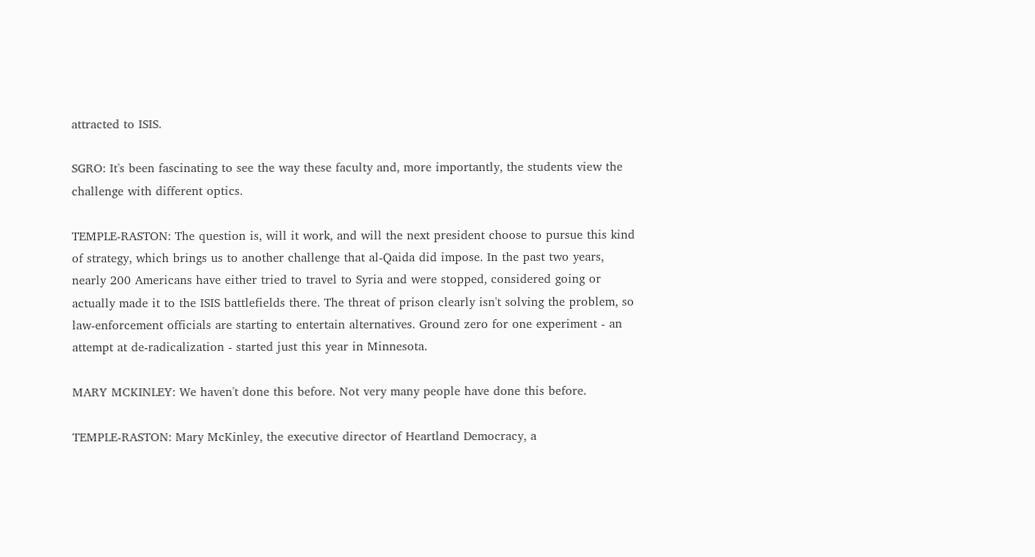attracted to ISIS.

SGRO: It's been fascinating to see the way these faculty and, more importantly, the students view the challenge with different optics.

TEMPLE-RASTON: The question is, will it work, and will the next president choose to pursue this kind of strategy, which brings us to another challenge that al-Qaida did impose. In the past two years, nearly 200 Americans have either tried to travel to Syria and were stopped, considered going or actually made it to the ISIS battlefields there. The threat of prison clearly isn't solving the problem, so law-enforcement officials are starting to entertain alternatives. Ground zero for one experiment - an attempt at de-radicalization - started just this year in Minnesota.

MARY MCKINLEY: We haven't done this before. Not very many people have done this before.

TEMPLE-RASTON: Mary McKinley, the executive director of Heartland Democracy, a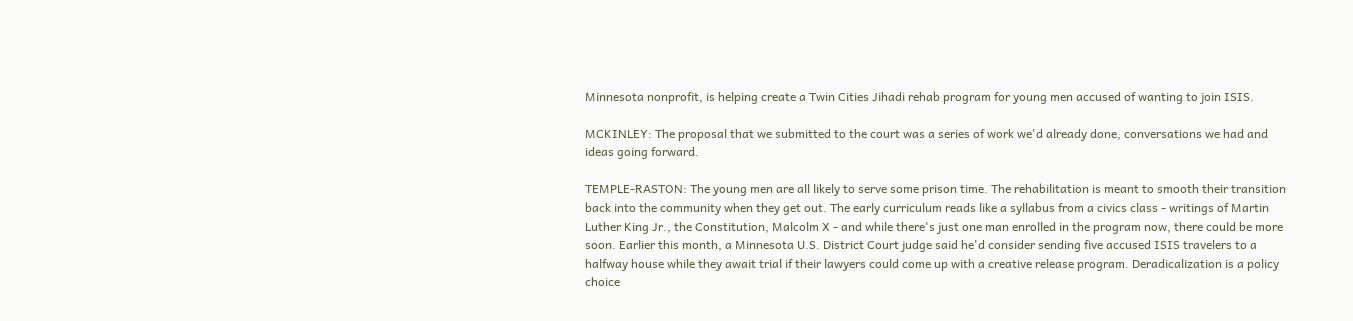Minnesota nonprofit, is helping create a Twin Cities Jihadi rehab program for young men accused of wanting to join ISIS.

MCKINLEY: The proposal that we submitted to the court was a series of work we'd already done, conversations we had and ideas going forward.

TEMPLE-RASTON: The young men are all likely to serve some prison time. The rehabilitation is meant to smooth their transition back into the community when they get out. The early curriculum reads like a syllabus from a civics class - writings of Martin Luther King Jr., the Constitution, Malcolm X - and while there's just one man enrolled in the program now, there could be more soon. Earlier this month, a Minnesota U.S. District Court judge said he'd consider sending five accused ISIS travelers to a halfway house while they await trial if their lawyers could come up with a creative release program. Deradicalization is a policy choice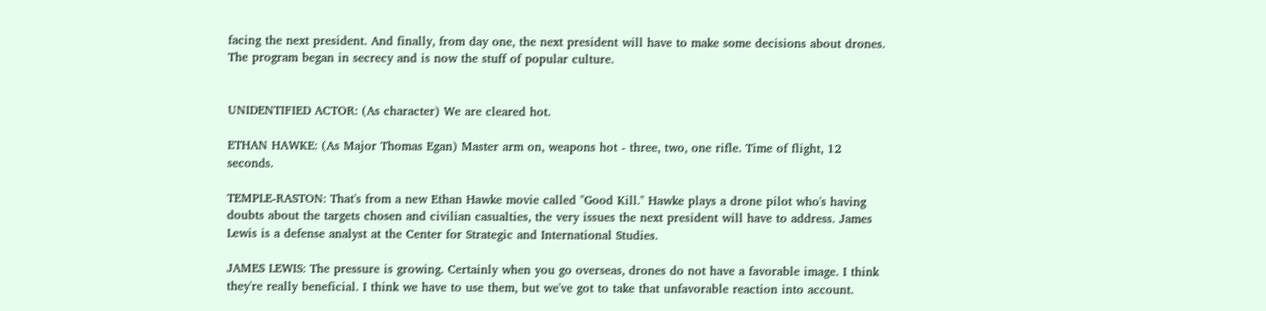facing the next president. And finally, from day one, the next president will have to make some decisions about drones. The program began in secrecy and is now the stuff of popular culture.


UNIDENTIFIED ACTOR: (As character) We are cleared hot.

ETHAN HAWKE: (As Major Thomas Egan) Master arm on, weapons hot - three, two, one rifle. Time of flight, 12 seconds.

TEMPLE-RASTON: That's from a new Ethan Hawke movie called "Good Kill." Hawke plays a drone pilot who's having doubts about the targets chosen and civilian casualties, the very issues the next president will have to address. James Lewis is a defense analyst at the Center for Strategic and International Studies.

JAMES LEWIS: The pressure is growing. Certainly when you go overseas, drones do not have a favorable image. I think they're really beneficial. I think we have to use them, but we've got to take that unfavorable reaction into account.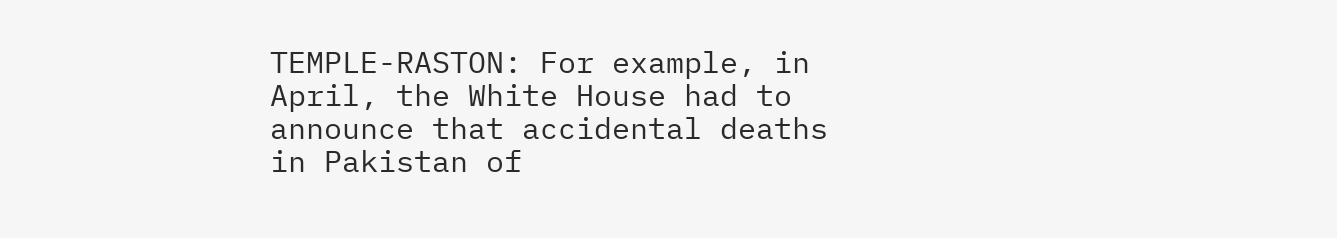TEMPLE-RASTON: For example, in April, the White House had to announce that accidental deaths in Pakistan of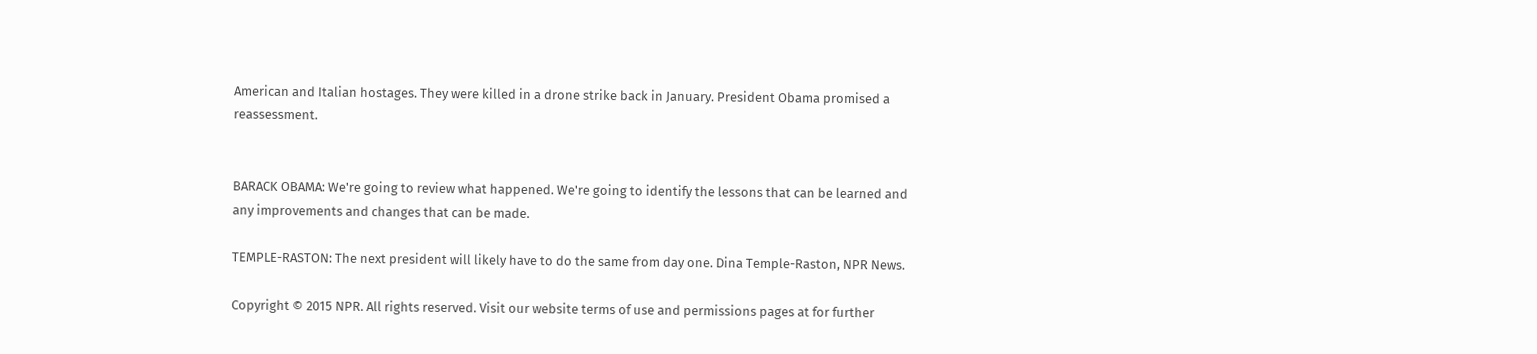American and Italian hostages. They were killed in a drone strike back in January. President Obama promised a reassessment.


BARACK OBAMA: We're going to review what happened. We're going to identify the lessons that can be learned and any improvements and changes that can be made.

TEMPLE-RASTON: The next president will likely have to do the same from day one. Dina Temple-Raston, NPR News.

Copyright © 2015 NPR. All rights reserved. Visit our website terms of use and permissions pages at for further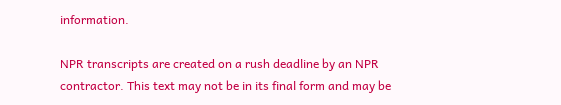information.

NPR transcripts are created on a rush deadline by an NPR contractor. This text may not be in its final form and may be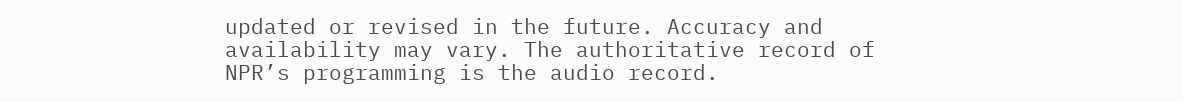updated or revised in the future. Accuracy and availability may vary. The authoritative record of NPR’s programming is the audio record.